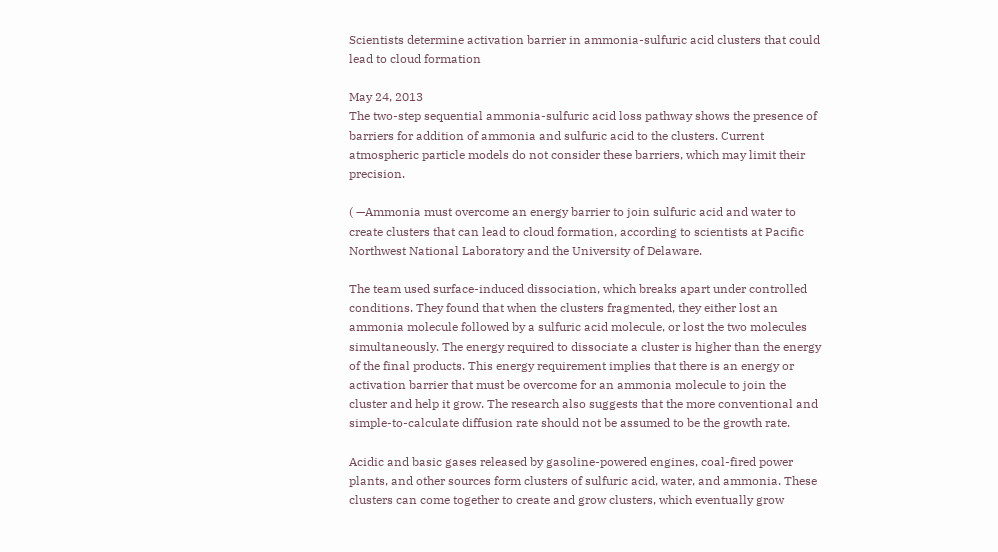Scientists determine activation barrier in ammonia-sulfuric acid clusters that could lead to cloud formation

May 24, 2013
The two-step sequential ammonia-sulfuric acid loss pathway shows the presence of barriers for addition of ammonia and sulfuric acid to the clusters. Current atmospheric particle models do not consider these barriers, which may limit their precision.

( —Ammonia must overcome an energy barrier to join sulfuric acid and water to create clusters that can lead to cloud formation, according to scientists at Pacific Northwest National Laboratory and the University of Delaware.

The team used surface-induced dissociation, which breaks apart under controlled conditions. They found that when the clusters fragmented, they either lost an ammonia molecule followed by a sulfuric acid molecule, or lost the two molecules simultaneously. The energy required to dissociate a cluster is higher than the energy of the final products. This energy requirement implies that there is an energy or activation barrier that must be overcome for an ammonia molecule to join the cluster and help it grow. The research also suggests that the more conventional and simple-to-calculate diffusion rate should not be assumed to be the growth rate.

Acidic and basic gases released by gasoline-powered engines, coal-fired power plants, and other sources form clusters of sulfuric acid, water, and ammonia. These clusters can come together to create and grow clusters, which eventually grow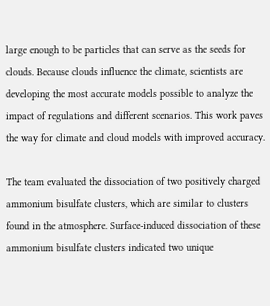large enough to be particles that can serve as the seeds for clouds. Because clouds influence the climate, scientists are developing the most accurate models possible to analyze the impact of regulations and different scenarios. This work paves the way for climate and cloud models with improved accuracy.

The team evaluated the dissociation of two positively charged ammonium bisulfate clusters, which are similar to clusters found in the atmosphere. Surface-induced dissociation of these ammonium bisulfate clusters indicated two unique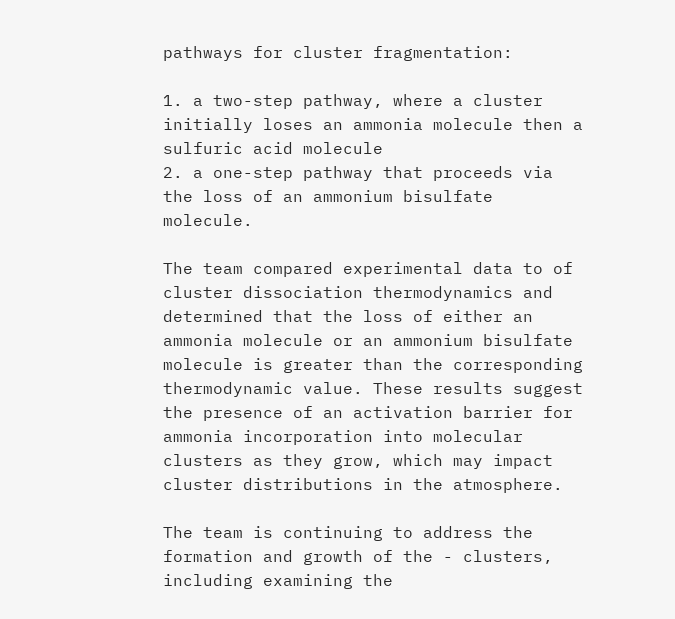pathways for cluster fragmentation:

1. a two-step pathway, where a cluster initially loses an ammonia molecule then a sulfuric acid molecule
2. a one-step pathway that proceeds via the loss of an ammonium bisulfate molecule.

The team compared experimental data to of cluster dissociation thermodynamics and determined that the loss of either an ammonia molecule or an ammonium bisulfate molecule is greater than the corresponding thermodynamic value. These results suggest the presence of an activation barrier for ammonia incorporation into molecular clusters as they grow, which may impact cluster distributions in the atmosphere.

The team is continuing to address the formation and growth of the - clusters, including examining the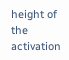height of the activation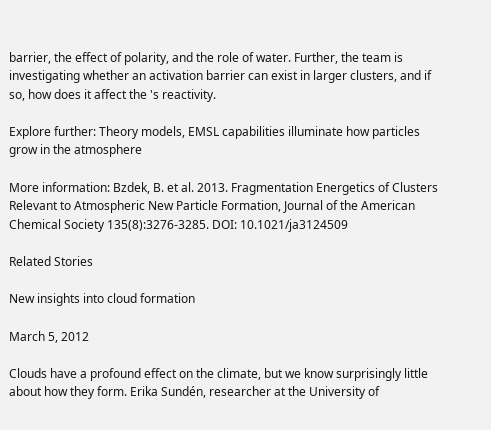barrier, the effect of polarity, and the role of water. Further, the team is investigating whether an activation barrier can exist in larger clusters, and if so, how does it affect the 's reactivity.

Explore further: Theory models, EMSL capabilities illuminate how particles grow in the atmosphere

More information: Bzdek, B. et al. 2013. Fragmentation Energetics of Clusters Relevant to Atmospheric New Particle Formation, Journal of the American Chemical Society 135(8):3276-3285. DOI: 10.1021/ja3124509

Related Stories

New insights into cloud formation

March 5, 2012

Clouds have a profound effect on the climate, but we know surprisingly little about how they form. Erika Sundén, researcher at the University of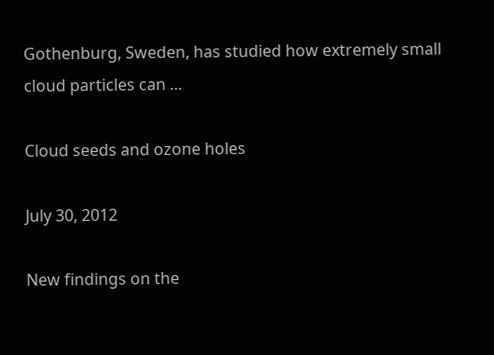Gothenburg, Sweden, has studied how extremely small cloud particles can ...

Cloud seeds and ozone holes

July 30, 2012

New findings on the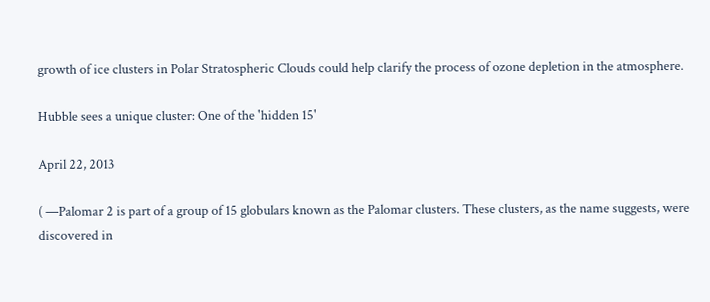growth of ice clusters in Polar Stratospheric Clouds could help clarify the process of ozone depletion in the atmosphere.

Hubble sees a unique cluster: One of the 'hidden 15'

April 22, 2013

( —Palomar 2 is part of a group of 15 globulars known as the Palomar clusters. These clusters, as the name suggests, were discovered in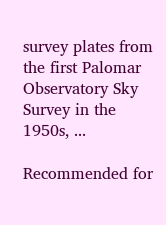survey plates from the first Palomar Observatory Sky Survey in the 1950s, ...

Recommended for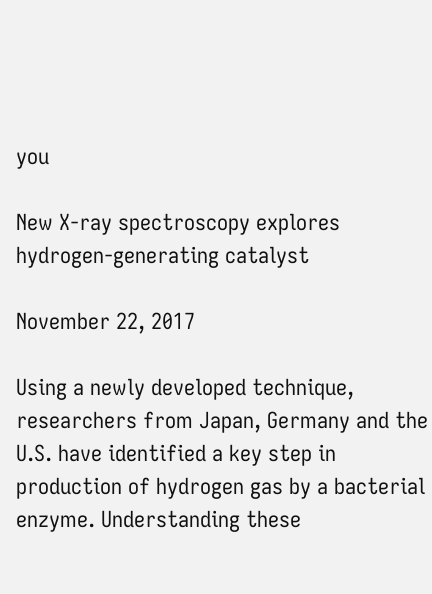you

New X-ray spectroscopy explores hydrogen-generating catalyst

November 22, 2017

Using a newly developed technique, researchers from Japan, Germany and the U.S. have identified a key step in production of hydrogen gas by a bacterial enzyme. Understanding these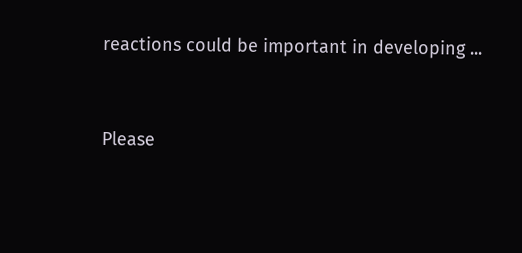reactions could be important in developing ...


Please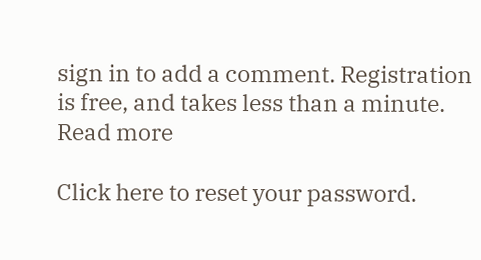sign in to add a comment. Registration is free, and takes less than a minute. Read more

Click here to reset your password.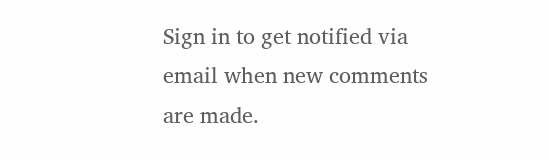Sign in to get notified via email when new comments are made.